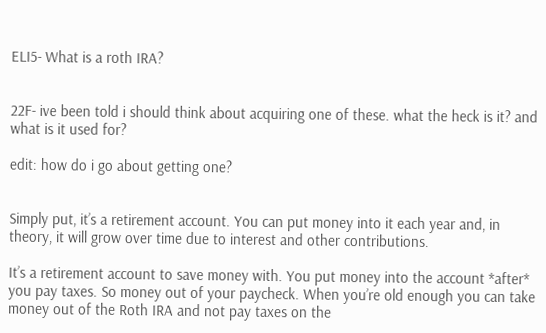ELI5- What is a roth IRA?


22F- ive been told i should think about acquiring one of these. what the heck is it? and what is it used for?

edit: how do i go about getting one?


Simply put, it’s a retirement account. You can put money into it each year and, in theory, it will grow over time due to interest and other contributions.

It’s a retirement account to save money with. You put money into the account *after* you pay taxes. So money out of your paycheck. When you’re old enough you can take money out of the Roth IRA and not pay taxes on the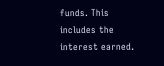funds. This includes the interest earned.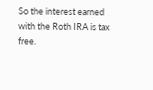So the interest earned with the Roth IRA is tax free.